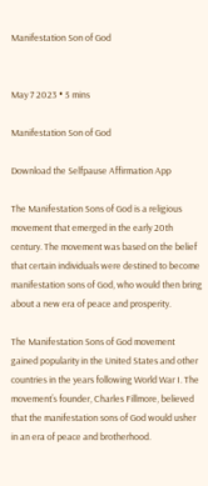Manifestation Son of God


May 7 2023 • 5 mins

Manifestation Son of God

Download the Selfpause Affirmation App

The Manifestation Sons of God is a religious movement that emerged in the early 20th century. The movement was based on the belief that certain individuals were destined to become manifestation sons of God, who would then bring about a new era of peace and prosperity.

The Manifestation Sons of God movement gained popularity in the United States and other countries in the years following World War I. The movement’s founder, Charles Fillmore, believed that the manifestation sons of God would usher in an era of peace and brotherhood.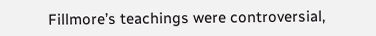Fillmore’s teachings were controversial,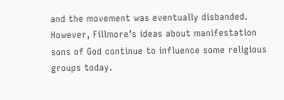and the movement was eventually disbanded. However, Fillmore’s ideas about manifestation sons of God continue to influence some religious groups today.